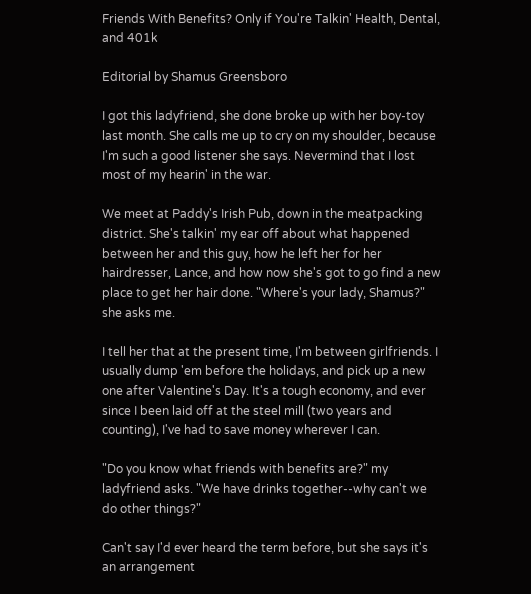Friends With Benefits? Only if You're Talkin' Health, Dental, and 401k

Editorial by Shamus Greensboro

I got this ladyfriend, she done broke up with her boy-toy last month. She calls me up to cry on my shoulder, because I'm such a good listener she says. Nevermind that I lost most of my hearin' in the war.

We meet at Paddy's Irish Pub, down in the meatpacking district. She's talkin' my ear off about what happened between her and this guy, how he left her for her hairdresser, Lance, and how now she's got to go find a new place to get her hair done. "Where's your lady, Shamus?" she asks me.

I tell her that at the present time, I'm between girlfriends. I usually dump 'em before the holidays, and pick up a new one after Valentine's Day. It's a tough economy, and ever since I been laid off at the steel mill (two years and counting), I've had to save money wherever I can.

"Do you know what friends with benefits are?" my ladyfriend asks. "We have drinks together--why can't we do other things?"

Can't say I'd ever heard the term before, but she says it's an arrangement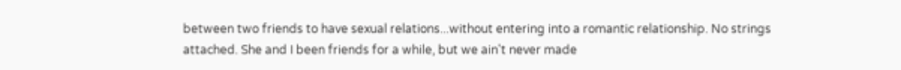between two friends to have sexual relations...without entering into a romantic relationship. No strings attached. She and I been friends for a while, but we ain't never made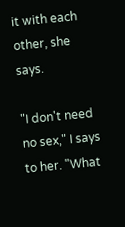it with each other, she says.

"I don't need no sex," I says to her. "What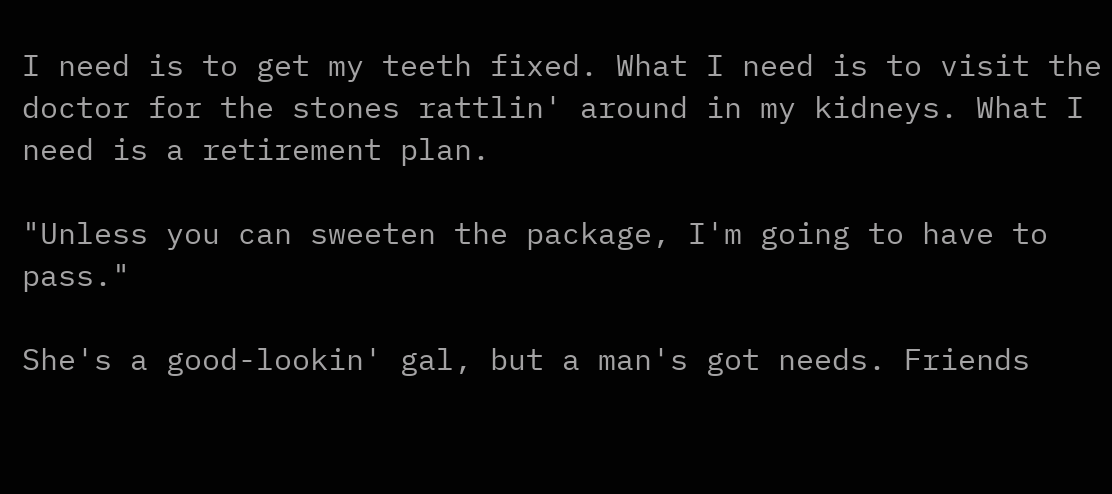I need is to get my teeth fixed. What I need is to visit the doctor for the stones rattlin' around in my kidneys. What I need is a retirement plan.

"Unless you can sweeten the package, I'm going to have to pass."

She's a good-lookin' gal, but a man's got needs. Friends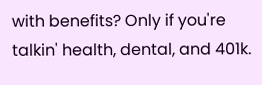with benefits? Only if you're talkin' health, dental, and 401k.